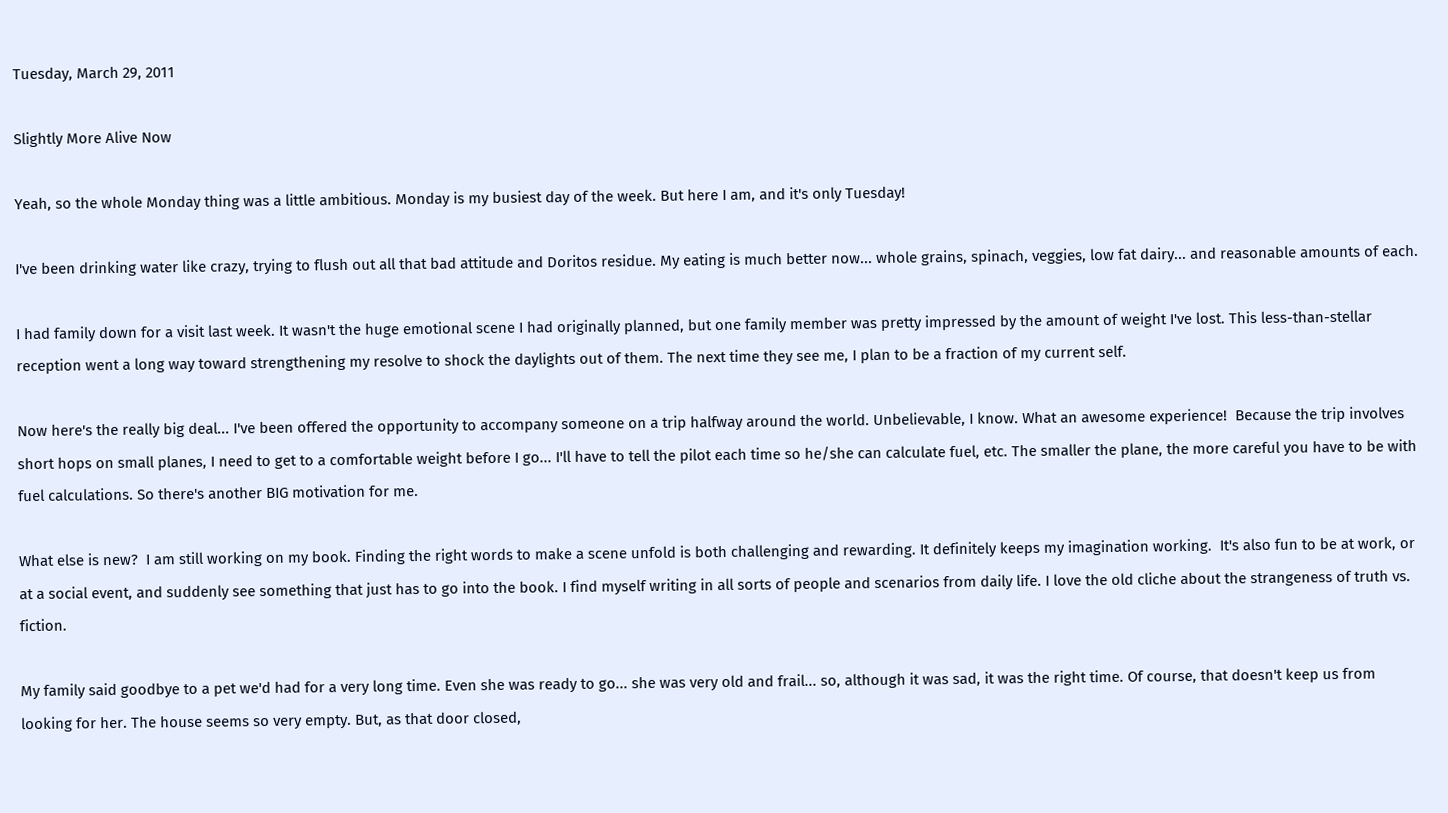Tuesday, March 29, 2011

Slightly More Alive Now

Yeah, so the whole Monday thing was a little ambitious. Monday is my busiest day of the week. But here I am, and it's only Tuesday!

I've been drinking water like crazy, trying to flush out all that bad attitude and Doritos residue. My eating is much better now... whole grains, spinach, veggies, low fat dairy... and reasonable amounts of each.

I had family down for a visit last week. It wasn't the huge emotional scene I had originally planned, but one family member was pretty impressed by the amount of weight I've lost. This less-than-stellar reception went a long way toward strengthening my resolve to shock the daylights out of them. The next time they see me, I plan to be a fraction of my current self.

Now here's the really big deal... I've been offered the opportunity to accompany someone on a trip halfway around the world. Unbelievable, I know. What an awesome experience!  Because the trip involves short hops on small planes, I need to get to a comfortable weight before I go... I'll have to tell the pilot each time so he/she can calculate fuel, etc. The smaller the plane, the more careful you have to be with fuel calculations. So there's another BIG motivation for me.

What else is new?  I am still working on my book. Finding the right words to make a scene unfold is both challenging and rewarding. It definitely keeps my imagination working.  It's also fun to be at work, or at a social event, and suddenly see something that just has to go into the book. I find myself writing in all sorts of people and scenarios from daily life. I love the old cliche about the strangeness of truth vs. fiction.

My family said goodbye to a pet we'd had for a very long time. Even she was ready to go... she was very old and frail... so, although it was sad, it was the right time. Of course, that doesn't keep us from looking for her. The house seems so very empty. But, as that door closed,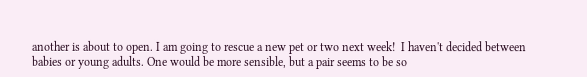another is about to open. I am going to rescue a new pet or two next week!  I haven't decided between babies or young adults. One would be more sensible, but a pair seems to be so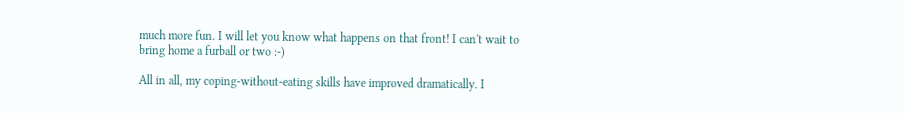much more fun. I will let you know what happens on that front! I can't wait to bring home a furball or two :-)

All in all, my coping-without-eating skills have improved dramatically. I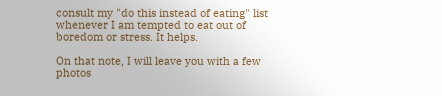consult my "do this instead of eating" list whenever I am tempted to eat out of boredom or stress. It helps.

On that note, I will leave you with a few photos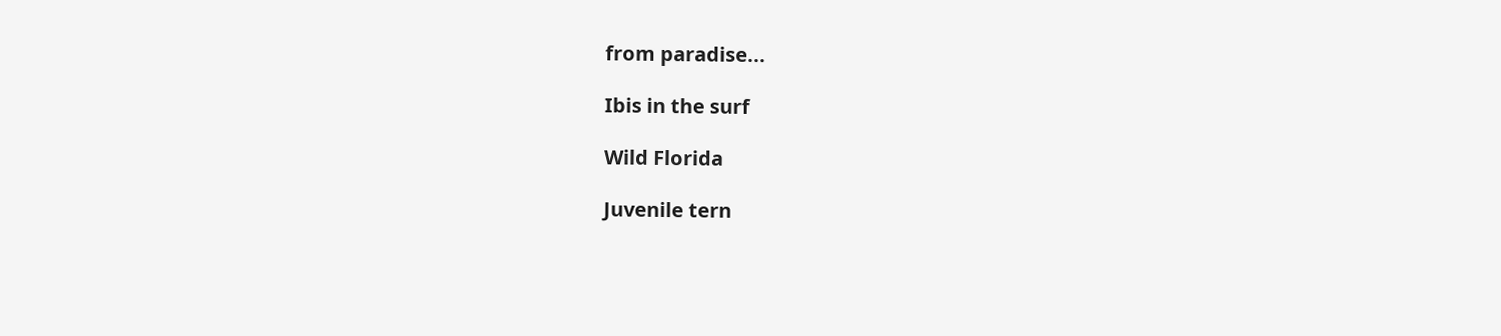from paradise...

Ibis in the surf

Wild Florida

Juvenile tern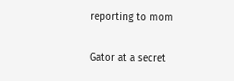reporting to mom

Gator at a secret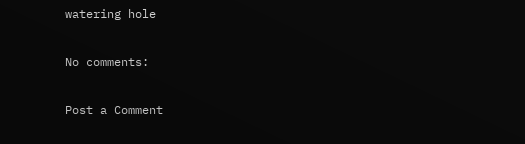watering hole

No comments:

Post a Comment